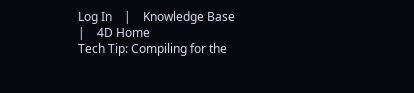Log In    |    Knowledge Base    |    4D Home
Tech Tip: Compiling for the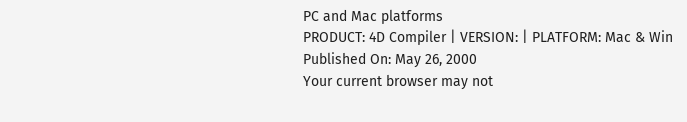PC and Mac platforms
PRODUCT: 4D Compiler | VERSION: | PLATFORM: Mac & Win
Published On: May 26, 2000
Your current browser may not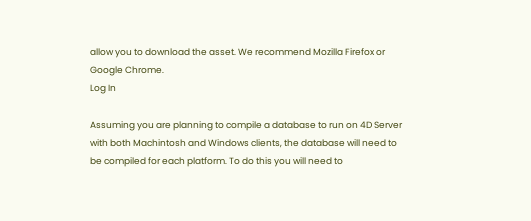allow you to download the asset. We recommend Mozilla Firefox or Google Chrome.
Log In

Assuming you are planning to compile a database to run on 4D Server with both Machintosh and Windows clients, the database will need to be compiled for each platform. To do this you will need to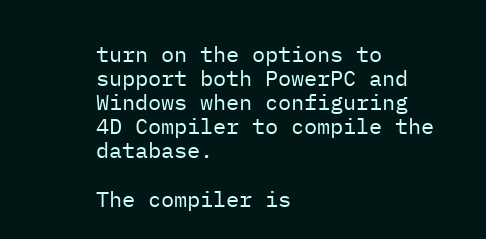turn on the options to support both PowerPC and Windows when configuring 4D Compiler to compile the database.

The compiler is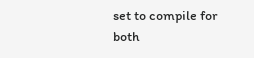set to compile for both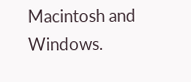Macintosh and Windows.